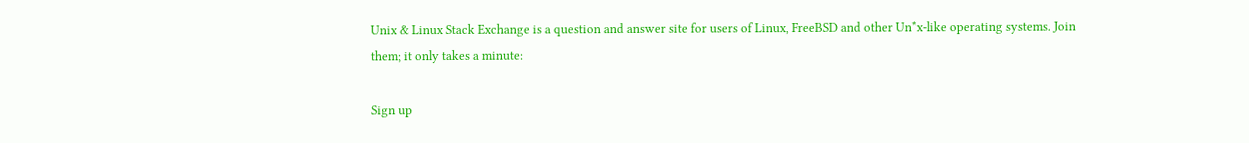Unix & Linux Stack Exchange is a question and answer site for users of Linux, FreeBSD and other Un*x-like operating systems. Join them; it only takes a minute:

Sign up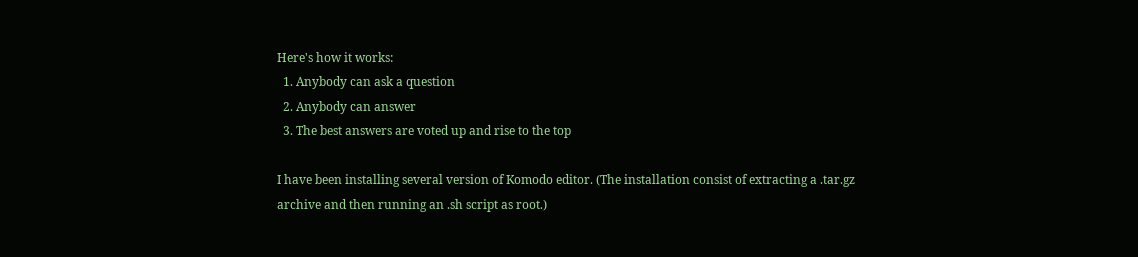Here's how it works:
  1. Anybody can ask a question
  2. Anybody can answer
  3. The best answers are voted up and rise to the top

I have been installing several version of Komodo editor. (The installation consist of extracting a .tar.gz archive and then running an .sh script as root.)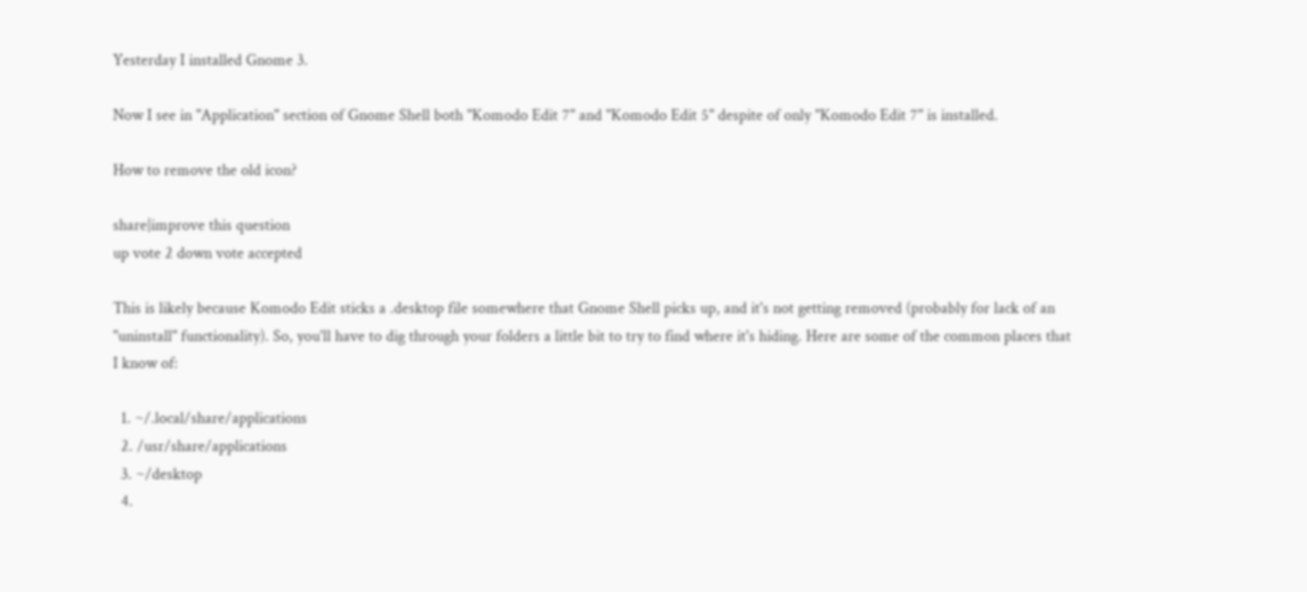Yesterday I installed Gnome 3.

Now I see in "Application" section of Gnome Shell both "Komodo Edit 7" and "Komodo Edit 5" despite of only "Komodo Edit 7" is installed.

How to remove the old icon?

share|improve this question
up vote 2 down vote accepted

This is likely because Komodo Edit sticks a .desktop file somewhere that Gnome Shell picks up, and it's not getting removed (probably for lack of an "uninstall" functionality). So, you'll have to dig through your folders a little bit to try to find where it's hiding. Here are some of the common places that I know of:

  1. ~/.local/share/applications
  2. /usr/share/applications
  3. ~/desktop
  4.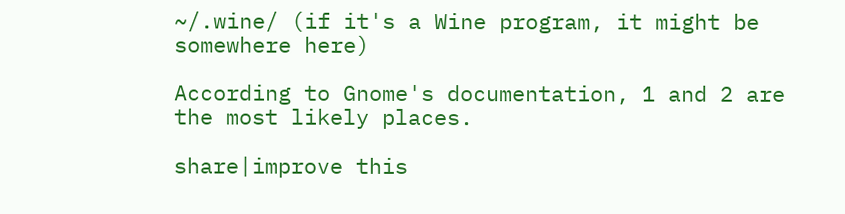~/.wine/ (if it's a Wine program, it might be somewhere here)

According to Gnome's documentation, 1 and 2 are the most likely places.

share|improve this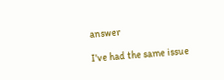answer

I've had the same issue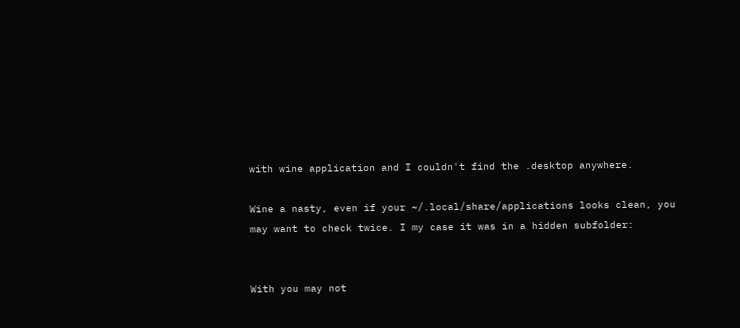with wine application and I couldn't find the .desktop anywhere.

Wine a nasty, even if your ~/.local/share/applications looks clean, you may want to check twice. I my case it was in a hidden subfolder:


With you may not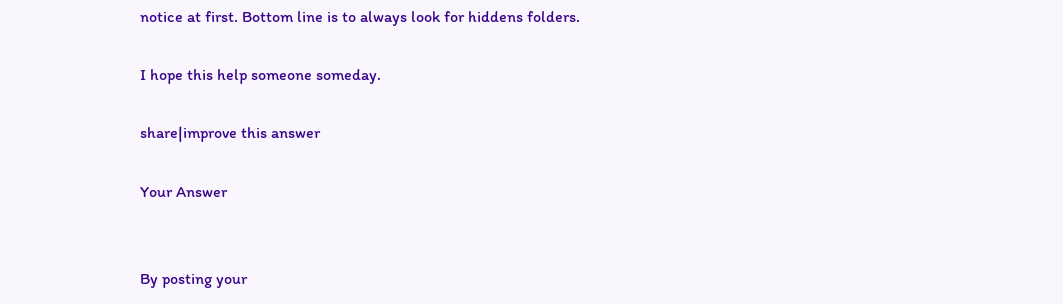notice at first. Bottom line is to always look for hiddens folders.

I hope this help someone someday.

share|improve this answer

Your Answer


By posting your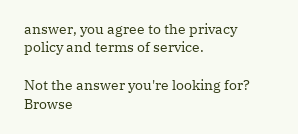answer, you agree to the privacy policy and terms of service.

Not the answer you're looking for? Browse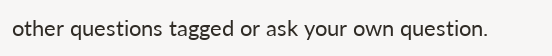other questions tagged or ask your own question.